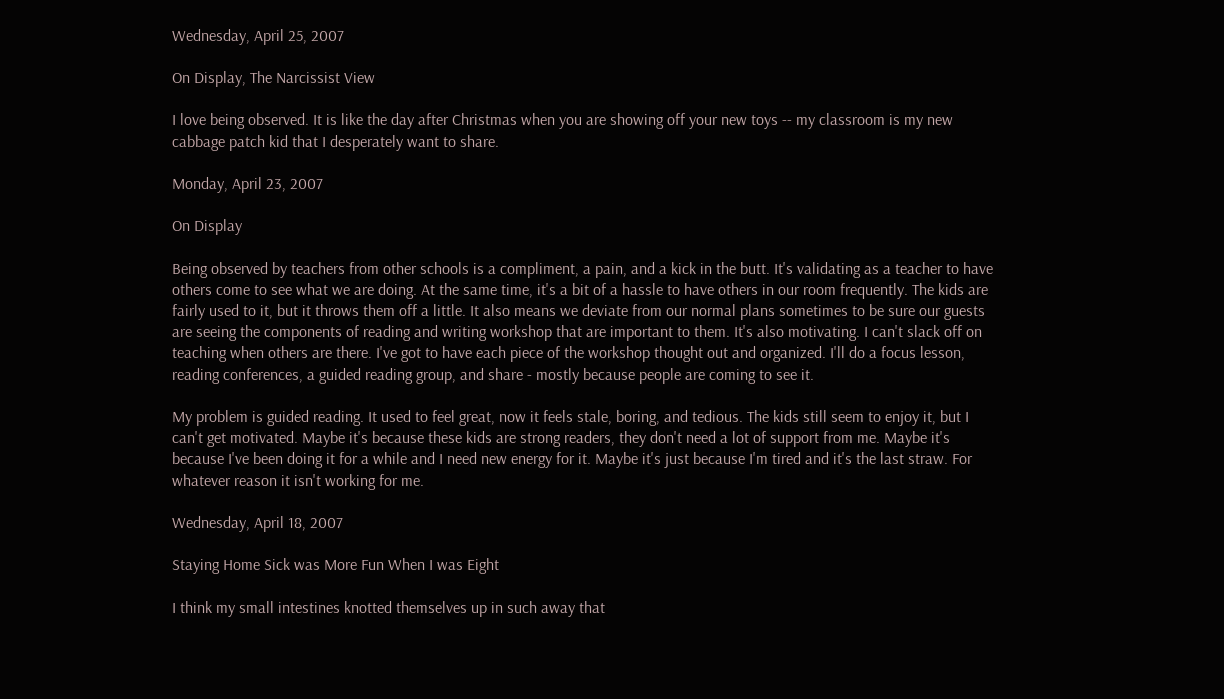Wednesday, April 25, 2007

On Display, The Narcissist View

I love being observed. It is like the day after Christmas when you are showing off your new toys -- my classroom is my new cabbage patch kid that I desperately want to share.

Monday, April 23, 2007

On Display

Being observed by teachers from other schools is a compliment, a pain, and a kick in the butt. It's validating as a teacher to have others come to see what we are doing. At the same time, it's a bit of a hassle to have others in our room frequently. The kids are fairly used to it, but it throws them off a little. It also means we deviate from our normal plans sometimes to be sure our guests are seeing the components of reading and writing workshop that are important to them. It's also motivating. I can't slack off on teaching when others are there. I've got to have each piece of the workshop thought out and organized. I'll do a focus lesson, reading conferences, a guided reading group, and share - mostly because people are coming to see it.

My problem is guided reading. It used to feel great, now it feels stale, boring, and tedious. The kids still seem to enjoy it, but I can't get motivated. Maybe it's because these kids are strong readers, they don't need a lot of support from me. Maybe it's because I've been doing it for a while and I need new energy for it. Maybe it's just because I'm tired and it's the last straw. For whatever reason it isn't working for me.

Wednesday, April 18, 2007

Staying Home Sick was More Fun When I was Eight

I think my small intestines knotted themselves up in such away that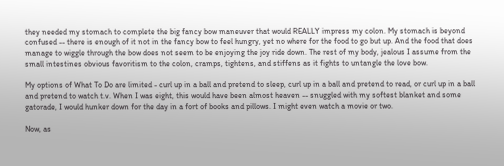they needed my stomach to complete the big fancy bow maneuver that would REALLY impress my colon. My stomach is beyond confused -- there is enough of it not in the fancy bow to feel hungry, yet no where for the food to go but up. And the food that does manage to wiggle through the bow does not seem to be enjoying the joy ride down. The rest of my body, jealous I assume from the small intestines obvious favoritism to the colon, cramps, tightens, and stiffens as it fights to untangle the love bow.

My options of What To Do are limited - curl up in a ball and pretend to sleep, curl up in a ball and pretend to read, or curl up in a ball and pretend to watch t.v. When I was eight, this would have been almost heaven -- snuggled with my softest blanket and some gatorade, I would hunker down for the day in a fort of books and pillows. I might even watch a movie or two.

Now, as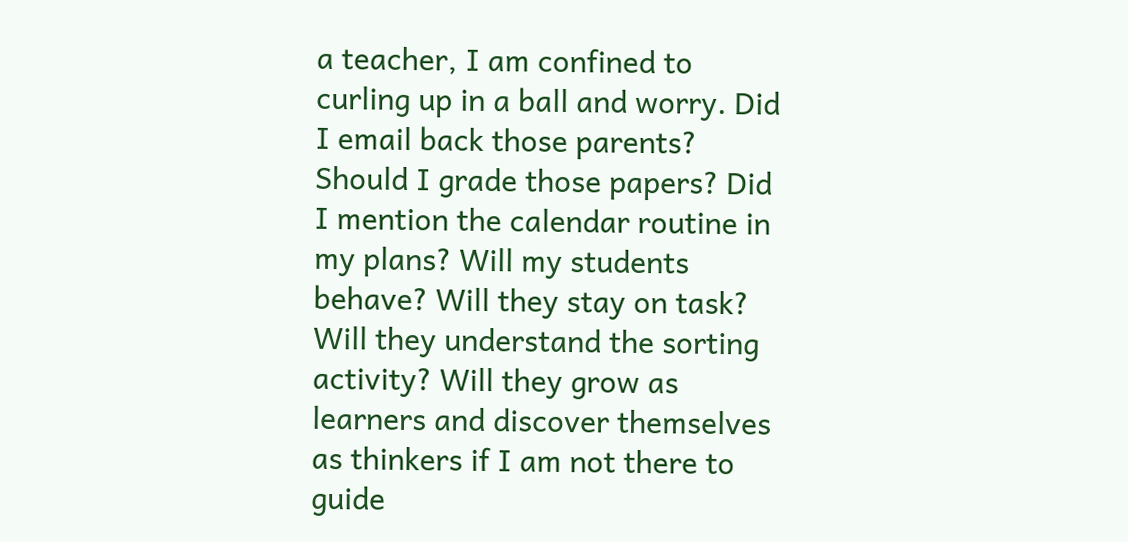a teacher, I am confined to curling up in a ball and worry. Did I email back those parents? Should I grade those papers? Did I mention the calendar routine in my plans? Will my students behave? Will they stay on task? Will they understand the sorting activity? Will they grow as learners and discover themselves as thinkers if I am not there to guide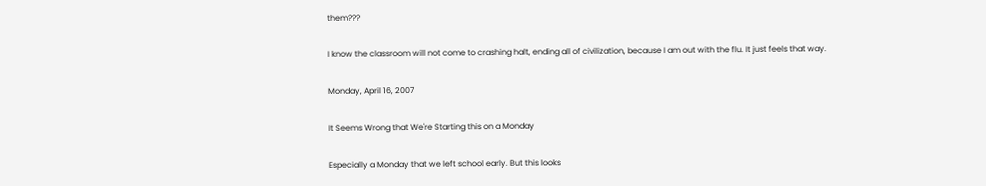them???

I know the classroom will not come to crashing halt, ending all of civilization, because I am out with the flu. It just feels that way.

Monday, April 16, 2007

It Seems Wrong that We're Starting this on a Monday

Especially a Monday that we left school early. But this looks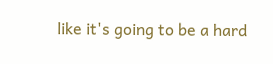like it's going to be a hard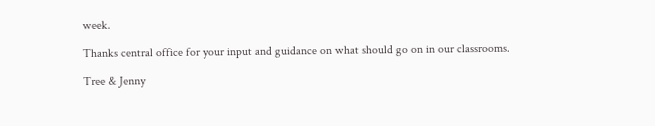week.

Thanks central office for your input and guidance on what should go on in our classrooms.

Tree & Jenny